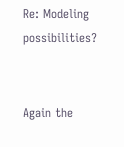Re: Modeling possibilities?


Again the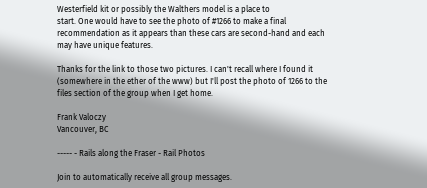Westerfield kit or possibly the Walthers model is a place to
start. One would have to see the photo of #1266 to make a final
recommendation as it appears than these cars are second-hand and each
may have unique features.

Thanks for the link to those two pictures. I can't recall where I found it
(somewhere in the ether of the www) but I'll post the photo of 1266 to the
files section of the group when I get home.

Frank Valoczy
Vancouver, BC

----- - Rails along the Fraser - Rail Photos

Join to automatically receive all group messages.